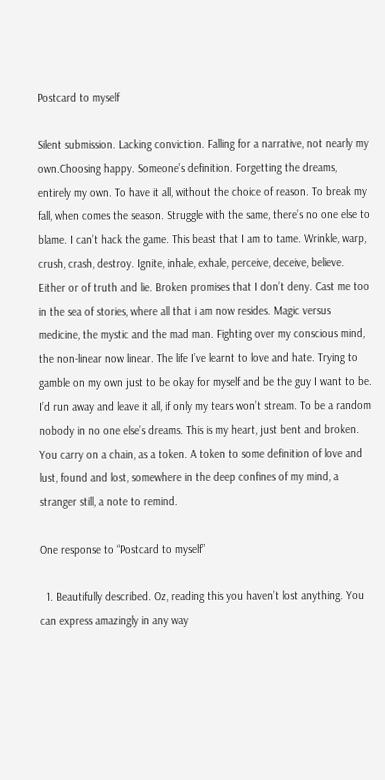Postcard to myself

Silent submission. Lacking conviction. Falling for a narrative, not nearly my own.Choosing happy. Someone’s definition. Forgetting the dreams, entirely my own. To have it all, without the choice of reason. To break my fall, when comes the season. Struggle with the same, there’s no one else to blame. I can’t hack the game. This beast that I am to tame. Wrinkle, warp, crush, crash, destroy. Ignite, inhale, exhale, perceive, deceive, believe. Either or of truth and lie. Broken promises that I don’t deny. Cast me too in the sea of stories, where all that i am now resides. Magic versus medicine, the mystic and the mad man. Fighting over my conscious mind, the non-linear now linear. The life I’ve learnt to love and hate. Trying to gamble on my own just to be okay for myself and be the guy I want to be. I’d run away and leave it all, if only my tears won’t stream. To be a random nobody in no one else’s dreams. This is my heart, just bent and broken. You carry on a chain, as a token. A token to some definition of love and lust, found and lost, somewhere in the deep confines of my mind, a stranger still, a note to remind.

One response to “Postcard to myself”

  1. Beautifully described. Oz, reading this you haven’t lost anything. You can express amazingly in any way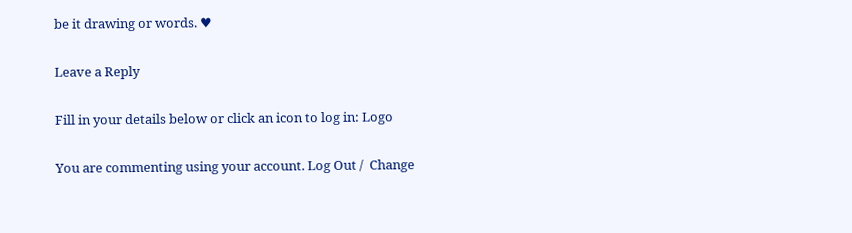be it drawing or words. ♥

Leave a Reply

Fill in your details below or click an icon to log in: Logo

You are commenting using your account. Log Out /  Change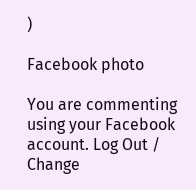)

Facebook photo

You are commenting using your Facebook account. Log Out /  Change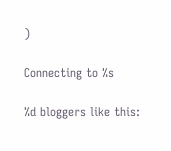)

Connecting to %s

%d bloggers like this: